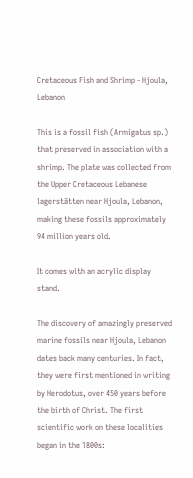Cretaceous Fish and Shrimp - Hjoula, Lebanon

This is a fossil fish (Armigatus sp.) that preserved in association with a shrimp. The plate was collected from the Upper Cretaceous Lebanese lagerstätten near Hjoula, Lebanon, making these fossils approximately 94 million years old.

It comes with an acrylic display stand.

The discovery of amazingly preserved marine fossils near Hjoula, Lebanon dates back many centuries. In fact, they were first mentioned in writing by Herodotus, over 450 years before the birth of Christ. The first scientific work on these localities began in the 1800s: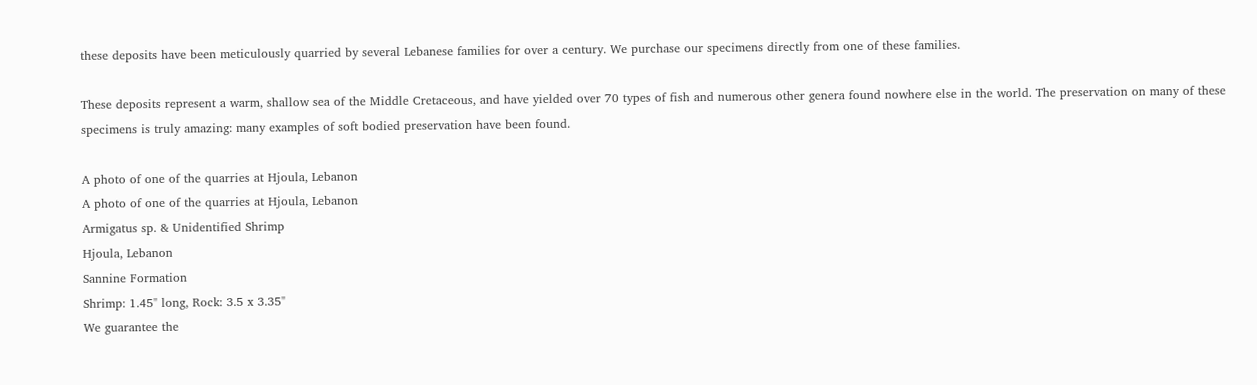these deposits have been meticulously quarried by several Lebanese families for over a century. We purchase our specimens directly from one of these families.

These deposits represent a warm, shallow sea of the Middle Cretaceous, and have yielded over 70 types of fish and numerous other genera found nowhere else in the world. The preservation on many of these specimens is truly amazing: many examples of soft bodied preservation have been found.

A photo of one of the quarries at Hjoula, Lebanon
A photo of one of the quarries at Hjoula, Lebanon
Armigatus sp. & Unidentified Shrimp
Hjoula, Lebanon
Sannine Formation
Shrimp: 1.45" long, Rock: 3.5 x 3.35"
We guarantee the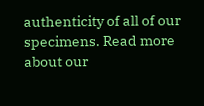authenticity of all of our
specimens. Read more about our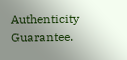Authenticity Guarantee.